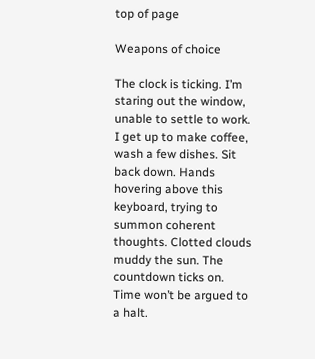top of page

Weapons of choice

The clock is ticking. I’m staring out the window, unable to settle to work. I get up to make coffee, wash a few dishes. Sit back down. Hands hovering above this keyboard, trying to summon coherent thoughts. Clotted clouds muddy the sun. The countdown ticks on. Time won’t be argued to a halt.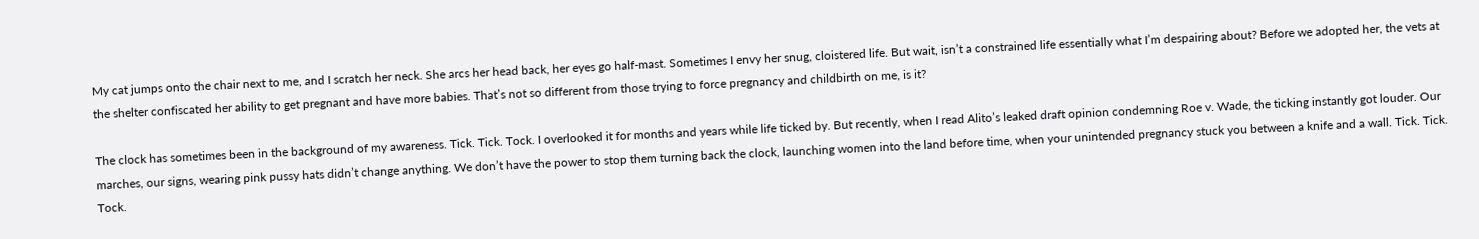My cat jumps onto the chair next to me, and I scratch her neck. She arcs her head back, her eyes go half-mast. Sometimes I envy her snug, cloistered life. But wait, isn’t a constrained life essentially what I’m despairing about? Before we adopted her, the vets at the shelter confiscated her ability to get pregnant and have more babies. That’s not so different from those trying to force pregnancy and childbirth on me, is it?

The clock has sometimes been in the background of my awareness. Tick. Tick. Tock. I overlooked it for months and years while life ticked by. But recently, when I read Alito’s leaked draft opinion condemning Roe v. Wade, the ticking instantly got louder. Our marches, our signs, wearing pink pussy hats didn’t change anything. We don’t have the power to stop them turning back the clock, launching women into the land before time, when your unintended pregnancy stuck you between a knife and a wall. Tick. Tick. Tock.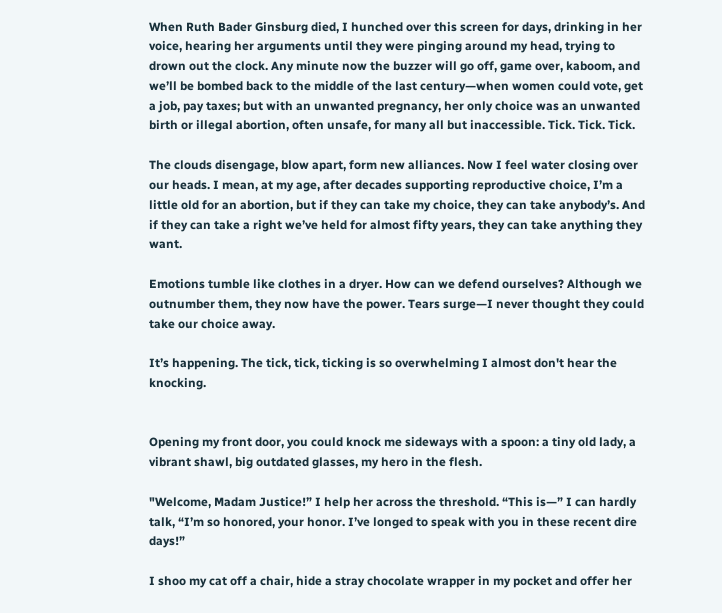When Ruth Bader Ginsburg died, I hunched over this screen for days, drinking in her voice, hearing her arguments until they were pinging around my head, trying to drown out the clock. Any minute now the buzzer will go off, game over, kaboom, and we’ll be bombed back to the middle of the last century—when women could vote, get a job, pay taxes; but with an unwanted pregnancy, her only choice was an unwanted birth or illegal abortion, often unsafe, for many all but inaccessible. Tick. Tick. Tick.

The clouds disengage, blow apart, form new alliances. Now I feel water closing over our heads. I mean, at my age, after decades supporting reproductive choice, I’m a little old for an abortion, but if they can take my choice, they can take anybody’s. And if they can take a right we’ve held for almost fifty years, they can take anything they want.

Emotions tumble like clothes in a dryer. How can we defend ourselves? Although we outnumber them, they now have the power. Tears surge—I never thought they could take our choice away.

It’s happening. The tick, tick, ticking is so overwhelming I almost don't hear the knocking.


Opening my front door, you could knock me sideways with a spoon: a tiny old lady, a vibrant shawl, big outdated glasses, my hero in the flesh.

"Welcome, Madam Justice!” I help her across the threshold. “This is—” I can hardly talk, “I’m so honored, your honor. I’ve longed to speak with you in these recent dire days!”

I shoo my cat off a chair, hide a stray chocolate wrapper in my pocket and offer her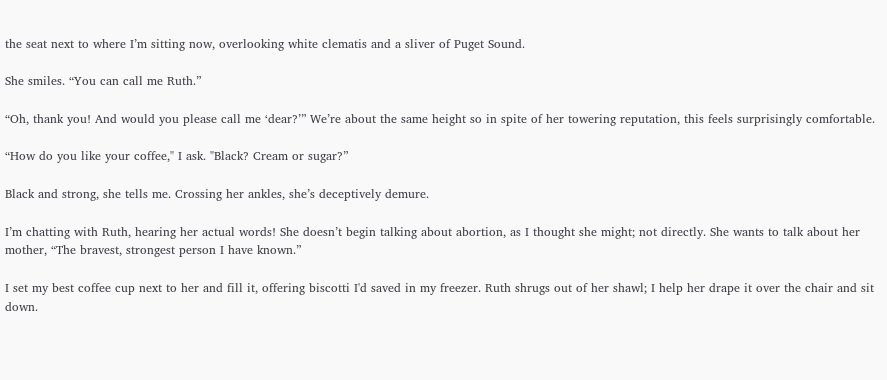the seat next to where I’m sitting now, overlooking white clematis and a sliver of Puget Sound.

She smiles. “You can call me Ruth.”

“Oh, thank you! And would you please call me ‘dear?’” We’re about the same height so in spite of her towering reputation, this feels surprisingly comfortable.

“How do you like your coffee," I ask. "Black? Cream or sugar?”

Black and strong, she tells me. Crossing her ankles, she’s deceptively demure.

I’m chatting with Ruth, hearing her actual words! She doesn’t begin talking about abortion, as I thought she might; not directly. She wants to talk about her mother, “The bravest, strongest person I have known.”

I set my best coffee cup next to her and fill it, offering biscotti I'd saved in my freezer. Ruth shrugs out of her shawl; I help her drape it over the chair and sit down.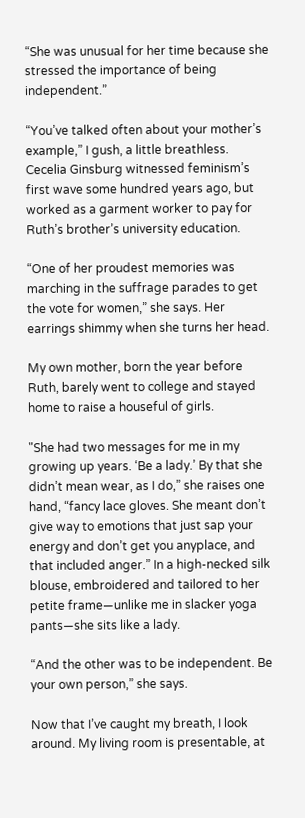“She was unusual for her time because she stressed the importance of being independent.”

“You’ve talked often about your mother’s example,” I gush, a little breathless. Cecelia Ginsburg witnessed feminism’s first wave some hundred years ago, but worked as a garment worker to pay for Ruth’s brother’s university education.

“One of her proudest memories was marching in the suffrage parades to get the vote for women,” she says. Her earrings shimmy when she turns her head.

My own mother, born the year before Ruth, barely went to college and stayed home to raise a houseful of girls.

"She had two messages for me in my growing up years. ‘Be a lady.’ By that she didn’t mean wear, as I do,” she raises one hand, “fancy lace gloves. She meant don’t give way to emotions that just sap your energy and don’t get you anyplace, and that included anger.” In a high-necked silk blouse, embroidered and tailored to her petite frame—unlike me in slacker yoga pants—she sits like a lady.

“And the other was to be independent. Be your own person,” she says.

Now that I’ve caught my breath, I look around. My living room is presentable, at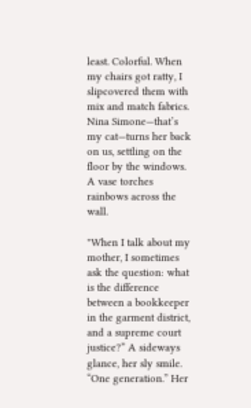least. Colorful. When my chairs got ratty, I slipcovered them with mix and match fabrics. Nina Simone—that’s my cat—turns her back on us, settling on the floor by the windows. A vase torches rainbows across the wall.

"When I talk about my mother, I sometimes ask the question: what is the difference between a bookkeeper in the garment district, and a supreme court justice?” A sideways glance, her sly smile. “One generation.” Her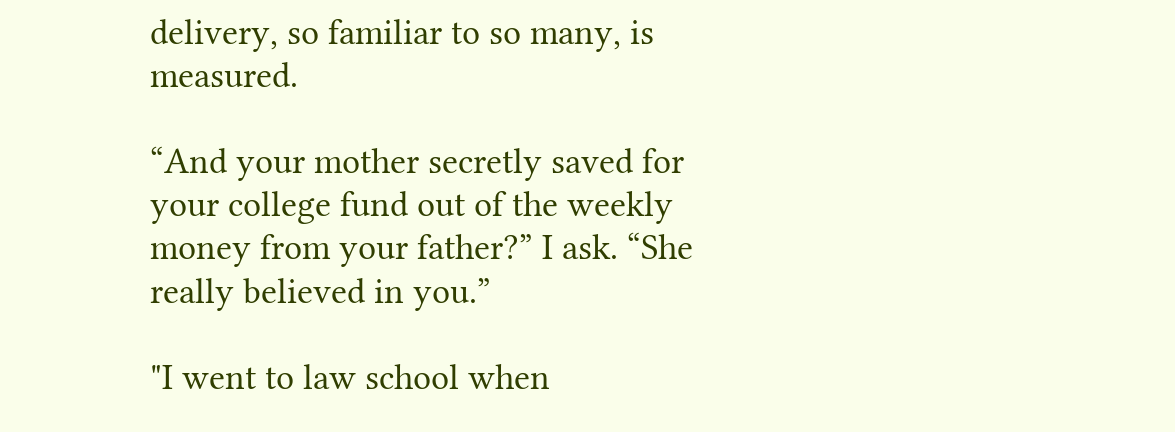delivery, so familiar to so many, is measured.

“And your mother secretly saved for your college fund out of the weekly money from your father?” I ask. “She really believed in you.”

"I went to law school when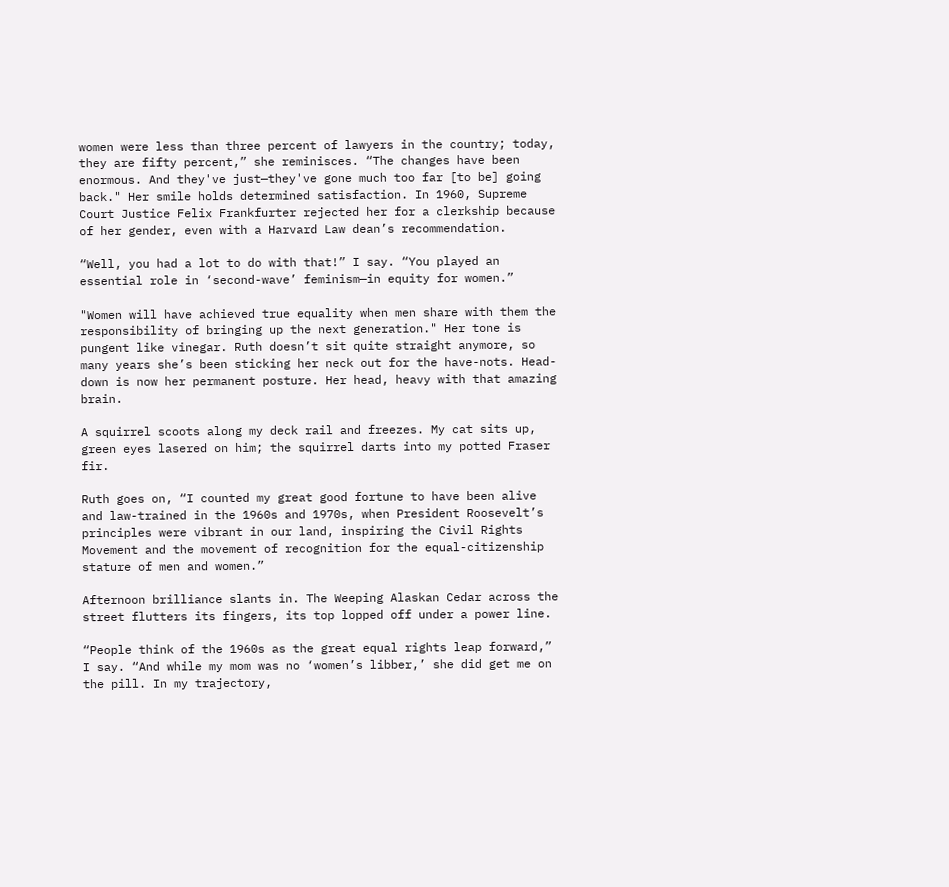women were less than three percent of lawyers in the country; today, they are fifty percent,” she reminisces. “The changes have been enormous. And they've just—they've gone much too far [to be] going back." Her smile holds determined satisfaction. In 1960, Supreme Court Justice Felix Frankfurter rejected her for a clerkship because of her gender, even with a Harvard Law dean’s recommendation.

“Well, you had a lot to do with that!” I say. “You played an essential role in ‘second-wave’ feminism—in equity for women.”

"Women will have achieved true equality when men share with them the responsibility of bringing up the next generation." Her tone is pungent like vinegar. Ruth doesn’t sit quite straight anymore, so many years she’s been sticking her neck out for the have-nots. Head-down is now her permanent posture. Her head, heavy with that amazing brain.

A squirrel scoots along my deck rail and freezes. My cat sits up, green eyes lasered on him; the squirrel darts into my potted Fraser fir.

Ruth goes on, “I counted my great good fortune to have been alive and law-trained in the 1960s and 1970s, when President Roosevelt’s principles were vibrant in our land, inspiring the Civil Rights Movement and the movement of recognition for the equal-citizenship stature of men and women.”

Afternoon brilliance slants in. The Weeping Alaskan Cedar across the street flutters its fingers, its top lopped off under a power line.

“People think of the 1960s as the great equal rights leap forward,” I say. “And while my mom was no ‘women’s libber,’ she did get me on the pill. In my trajectory,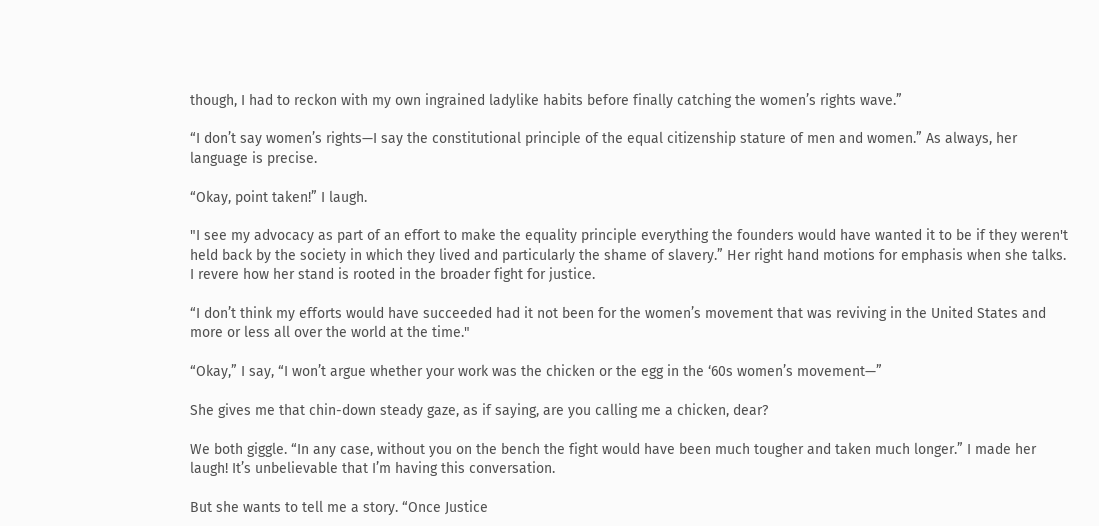though, I had to reckon with my own ingrained ladylike habits before finally catching the women’s rights wave.”

“I don’t say women’s rights—I say the constitutional principle of the equal citizenship stature of men and women.” As always, her language is precise.

“Okay, point taken!” I laugh.

"I see my advocacy as part of an effort to make the equality principle everything the founders would have wanted it to be if they weren't held back by the society in which they lived and particularly the shame of slavery.” Her right hand motions for emphasis when she talks. I revere how her stand is rooted in the broader fight for justice.

“I don’t think my efforts would have succeeded had it not been for the women’s movement that was reviving in the United States and more or less all over the world at the time."

“Okay,” I say, “I won’t argue whether your work was the chicken or the egg in the ‘60s women’s movement—”

She gives me that chin-down steady gaze, as if saying, are you calling me a chicken, dear?

We both giggle. “In any case, without you on the bench the fight would have been much tougher and taken much longer.” I made her laugh! It’s unbelievable that I’m having this conversation.

But she wants to tell me a story. “Once Justice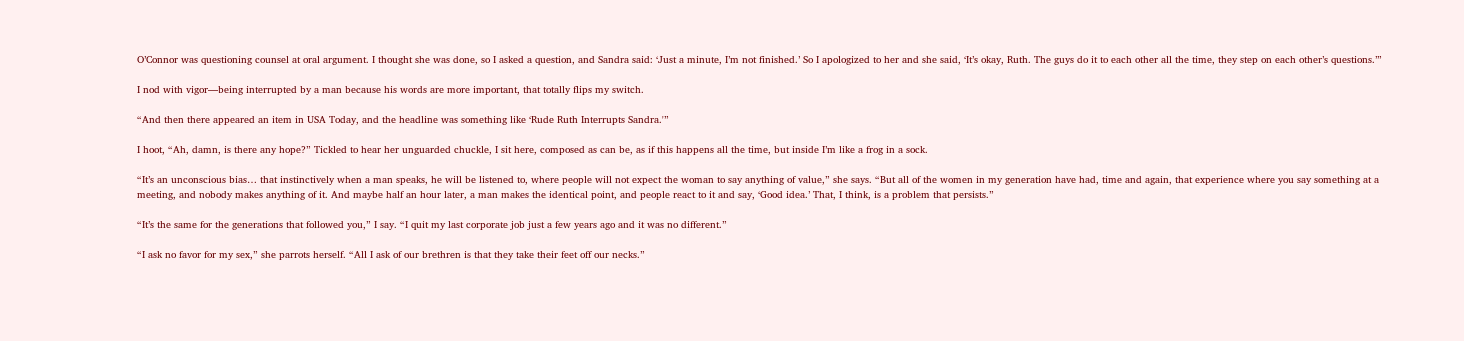O’Connor was questioning counsel at oral argument. I thought she was done, so I asked a question, and Sandra said: ‘Just a minute, I’m not finished.’ So I apologized to her and she said, ‘It’s okay, Ruth. The guys do it to each other all the time, they step on each other’s questions.’”

I nod with vigor—being interrupted by a man because his words are more important, that totally flips my switch.

“And then there appeared an item in USA Today, and the headline was something like ‘Rude Ruth Interrupts Sandra.'”

I hoot, “Ah, damn, is there any hope?” Tickled to hear her unguarded chuckle, I sit here, composed as can be, as if this happens all the time, but inside I’m like a frog in a sock.

“It’s an unconscious bias… that instinctively when a man speaks, he will be listened to, where people will not expect the woman to say anything of value,” she says. “But all of the women in my generation have had, time and again, that experience where you say something at a meeting, and nobody makes anything of it. And maybe half an hour later, a man makes the identical point, and people react to it and say, ‘Good idea.’ That, I think, is a problem that persists.”

“It’s the same for the generations that followed you,” I say. “I quit my last corporate job just a few years ago and it was no different.”

“I ask no favor for my sex,” she parrots herself. “All I ask of our brethren is that they take their feet off our necks.”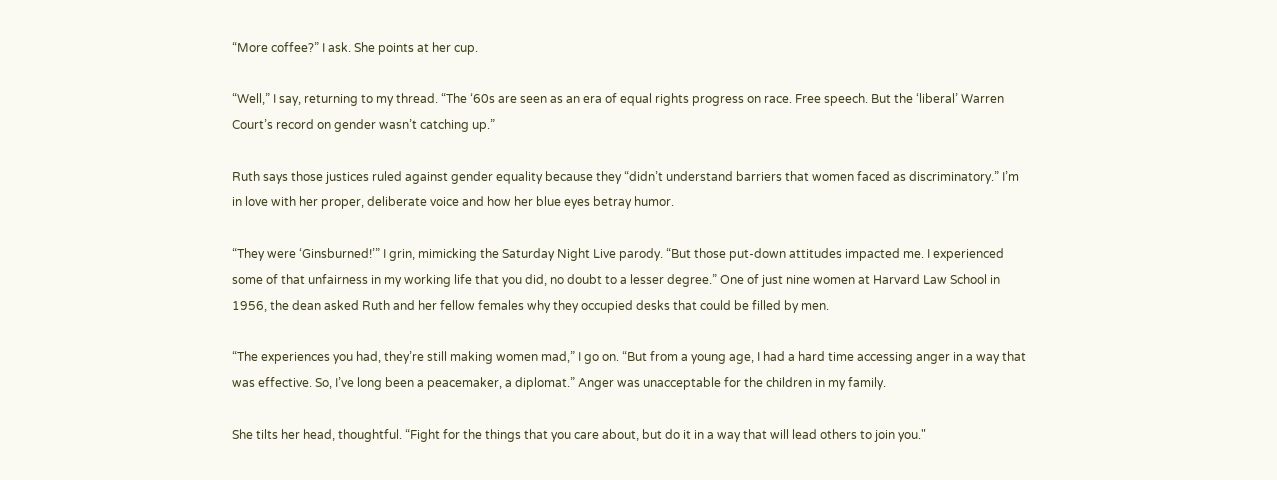“More coffee?” I ask. She points at her cup.

“Well,” I say, returning to my thread. “The ‘60s are seen as an era of equal rights progress on race. Free speech. But the ‘liberal’ Warren Court’s record on gender wasn’t catching up.”

Ruth says those justices ruled against gender equality because they “didn’t understand barriers that women faced as discriminatory.” I’m in love with her proper, deliberate voice and how her blue eyes betray humor.

“They were ‘Ginsburned!’” I grin, mimicking the Saturday Night Live parody. “But those put-down attitudes impacted me. I experienced some of that unfairness in my working life that you did, no doubt to a lesser degree.” One of just nine women at Harvard Law School in 1956, the dean asked Ruth and her fellow females why they occupied desks that could be filled by men.

“The experiences you had, they’re still making women mad,” I go on. “But from a young age, I had a hard time accessing anger in a way that was effective. So, I’ve long been a peacemaker, a diplomat.” Anger was unacceptable for the children in my family.

She tilts her head, thoughtful. “Fight for the things that you care about, but do it in a way that will lead others to join you."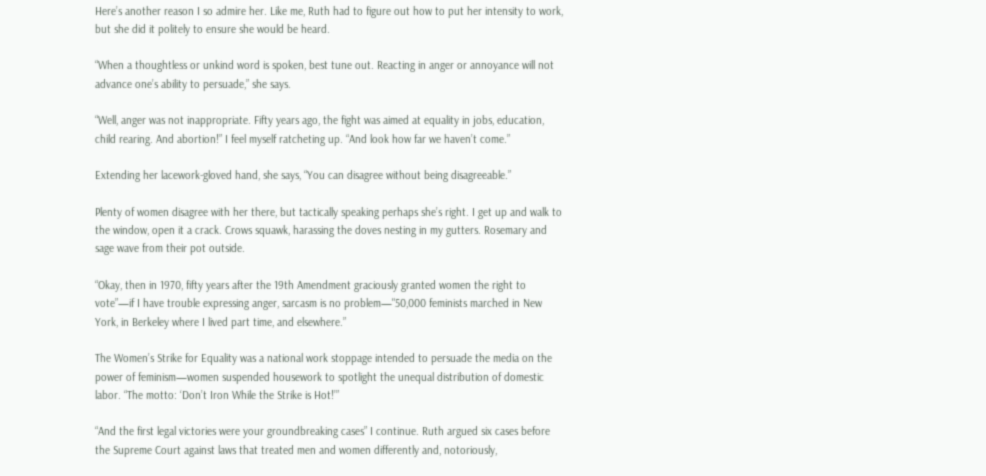Here’s another reason I so admire her. Like me, Ruth had to figure out how to put her intensity to work, but she did it politely to ensure she would be heard.

“When a thoughtless or unkind word is spoken, best tune out. Reacting in anger or annoyance will not advance one’s ability to persuade,” she says.

“Well, anger was not inappropriate. Fifty years ago, the fight was aimed at equality in jobs, education, child rearing. And abortion!” I feel myself ratcheting up. “And look how far we haven’t come.”

Extending her lacework-gloved hand, she says, “You can disagree without being disagreeable.”

Plenty of women disagree with her there, but tactically speaking perhaps she’s right. I get up and walk to the window, open it a crack. Crows squawk, harassing the doves nesting in my gutters. Rosemary and sage wave from their pot outside.

“Okay, then in 1970, fifty years after the 19th Amendment graciously granted women the right to vote”—if I have trouble expressing anger, sarcasm is no problem—"50,000 feminists marched in New York, in Berkeley where I lived part time, and elsewhere.”

The Women’s Strike for Equality was a national work stoppage intended to persuade the media on the power of feminism—women suspended housework to spotlight the unequal distribution of domestic labor. “The motto: ‘Don’t Iron While the Strike is Hot!’”

“And the first legal victories were your groundbreaking cases” I continue. Ruth argued six cases before the Supreme Court against laws that treated men and women differently and, notoriously,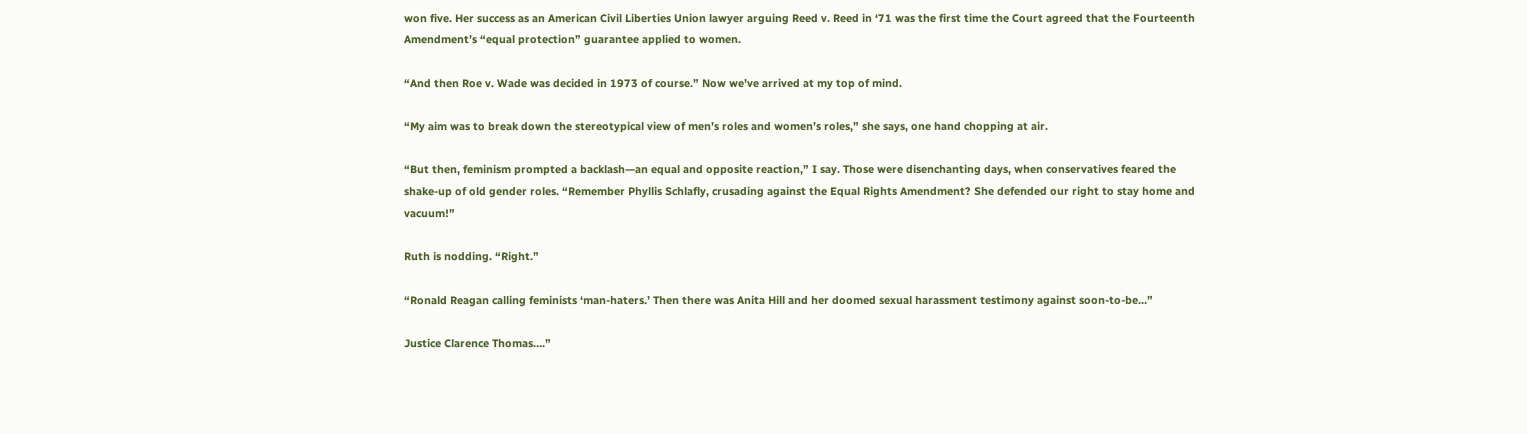won five. Her success as an American Civil Liberties Union lawyer arguing Reed v. Reed in ‘71 was the first time the Court agreed that the Fourteenth Amendment’s “equal protection” guarantee applied to women.

“And then Roe v. Wade was decided in 1973 of course.” Now we’ve arrived at my top of mind.

“My aim was to break down the stereotypical view of men’s roles and women’s roles,” she says, one hand chopping at air.

“But then, feminism prompted a backlash—an equal and opposite reaction,” I say. Those were disenchanting days, when conservatives feared the shake-up of old gender roles. “Remember Phyllis Schlafly, crusading against the Equal Rights Amendment? She defended our right to stay home and vacuum!”

Ruth is nodding. “Right.”

“Ronald Reagan calling feminists ‘man-haters.’ Then there was Anita Hill and her doomed sexual harassment testimony against soon-to-be…”

Justice Clarence Thomas….”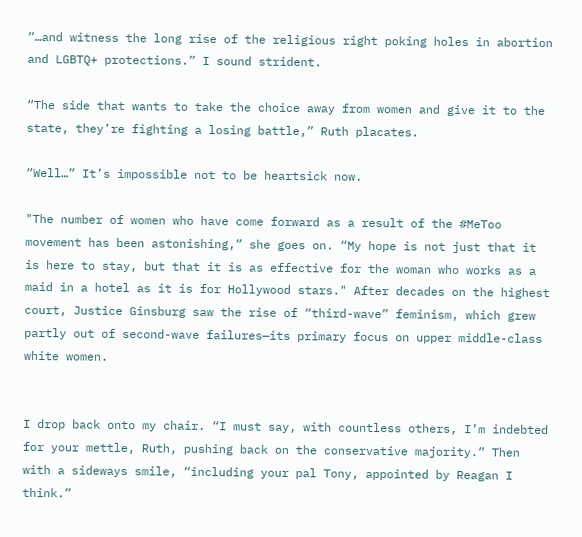“…and witness the long rise of the religious right poking holes in abortion and LGBTQ+ protections.” I sound strident.

“The side that wants to take the choice away from women and give it to the state, they’re fighting a losing battle,” Ruth placates.

“Well…” It’s impossible not to be heartsick now.

"The number of women who have come forward as a result of the #MeToo movement has been astonishing,” she goes on. “My hope is not just that it is here to stay, but that it is as effective for the woman who works as a maid in a hotel as it is for Hollywood stars." After decades on the highest court, Justice Ginsburg saw the rise of “third-wave” feminism, which grew partly out of second-wave failures—its primary focus on upper middle-class white women.


I drop back onto my chair. “I must say, with countless others, I’m indebted for your mettle, Ruth, pushing back on the conservative majority.” Then with a sideways smile, “including your pal Tony, appointed by Reagan I think.”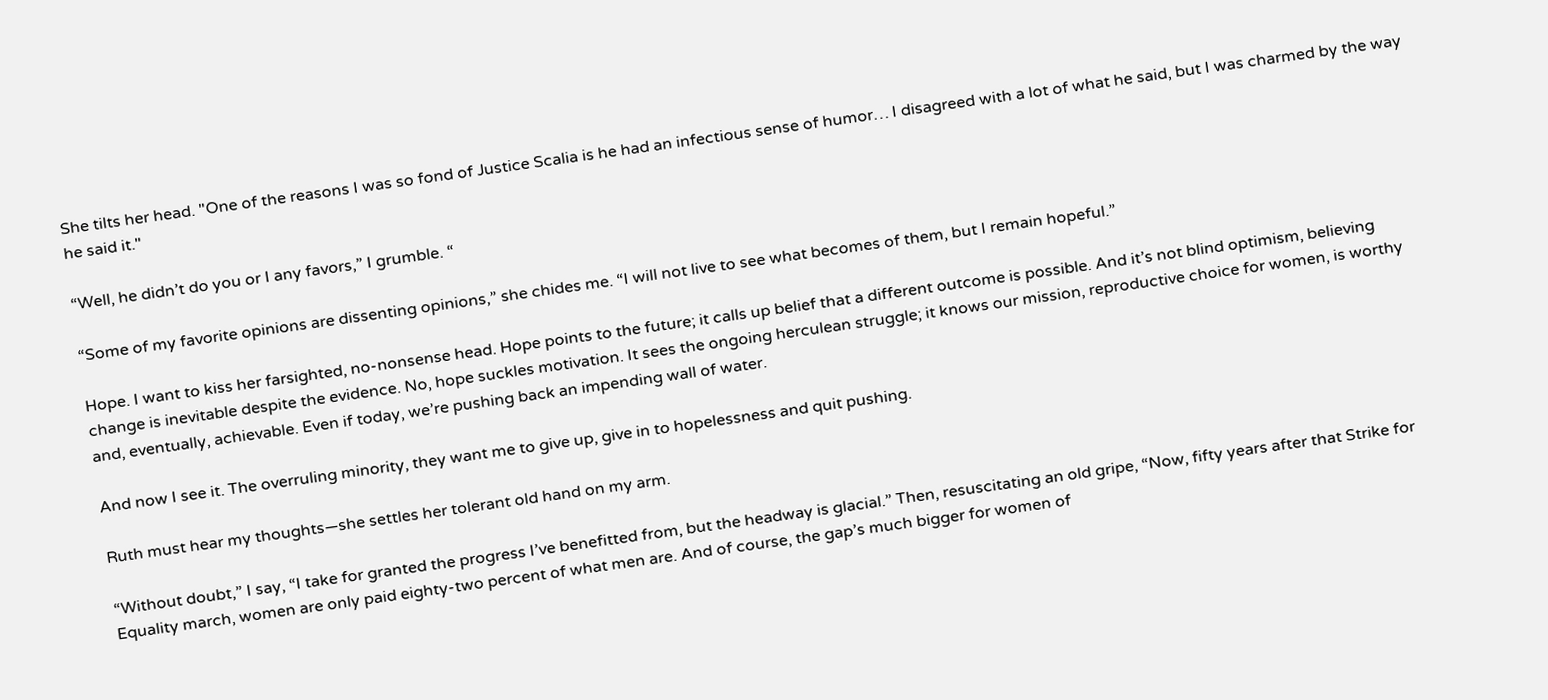She tilts her head. "One of the reasons I was so fond of Justice Scalia is he had an infectious sense of humor… I disagreed with a lot of what he said, but I was charmed by the way he said it."

“Well, he didn’t do you or I any favors,” I grumble. “

“Some of my favorite opinions are dissenting opinions,” she chides me. “I will not live to see what becomes of them, but I remain hopeful.”

Hope. I want to kiss her farsighted, no-nonsense head. Hope points to the future; it calls up belief that a different outcome is possible. And it’s not blind optimism, believing change is inevitable despite the evidence. No, hope suckles motivation. It sees the ongoing herculean struggle; it knows our mission, reproductive choice for women, is worthy and, eventually, achievable. Even if today, we’re pushing back an impending wall of water.

And now I see it. The overruling minority, they want me to give up, give in to hopelessness and quit pushing.

Ruth must hear my thoughts—she settles her tolerant old hand on my arm.

“Without doubt,” I say, “I take for granted the progress I’ve benefitted from, but the headway is glacial.” Then, resuscitating an old gripe, “Now, fifty years after that Strike for Equality march, women are only paid eighty-two percent of what men are. And of course, the gap’s much bigger for women of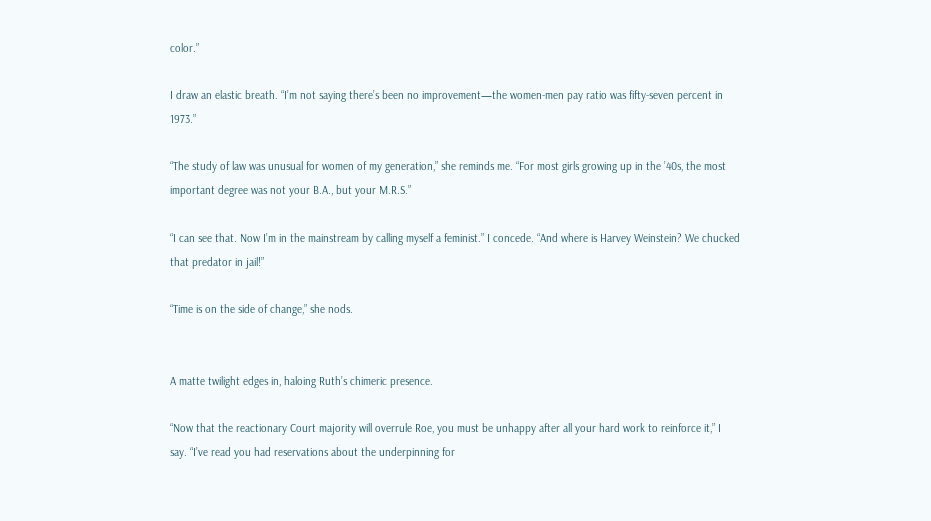color.”

I draw an elastic breath. “I’m not saying there’s been no improvement—the women-men pay ratio was fifty-seven percent in 1973.”

“The study of law was unusual for women of my generation,” she reminds me. “For most girls growing up in the ’40s, the most important degree was not your B.A., but your M.R.S.”

“I can see that. Now I’m in the mainstream by calling myself a feminist.” I concede. “And where is Harvey Weinstein? We chucked that predator in jail!”

“Time is on the side of change,” she nods.


A matte twilight edges in, haloing Ruth’s chimeric presence.

“Now that the reactionary Court majority will overrule Roe, you must be unhappy after all your hard work to reinforce it,” I say. “I’ve read you had reservations about the underpinning for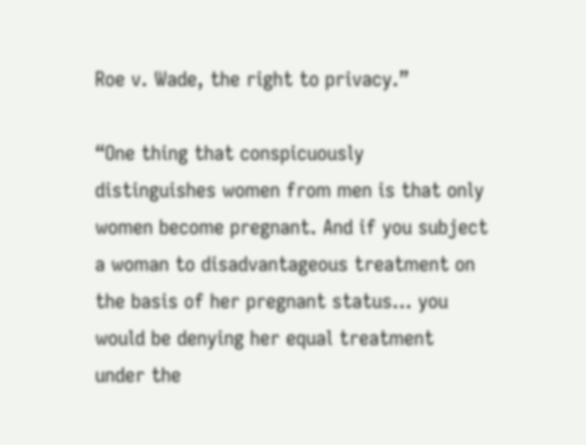Roe v. Wade, the right to privacy.”

“One thing that conspicuously distinguishes women from men is that only women become pregnant. And if you subject a woman to disadvantageous treatment on the basis of her pregnant status… you would be denying her equal treatment under the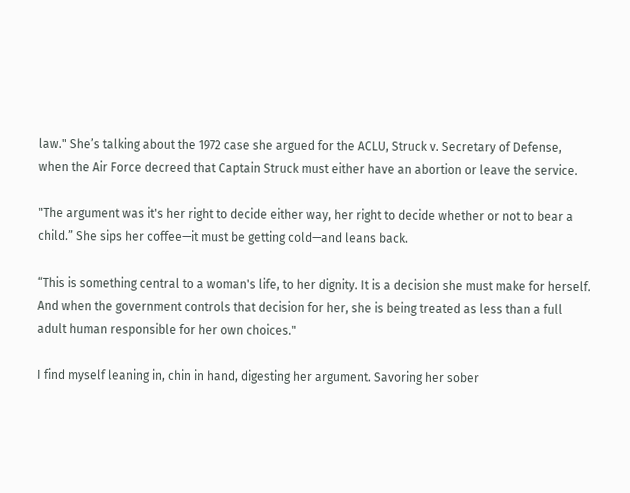law." She’s talking about the 1972 case she argued for the ACLU, Struck v. Secretary of Defense, when the Air Force decreed that Captain Struck must either have an abortion or leave the service.

"The argument was it's her right to decide either way, her right to decide whether or not to bear a child.” She sips her coffee—it must be getting cold—and leans back.

“This is something central to a woman's life, to her dignity. It is a decision she must make for herself. And when the government controls that decision for her, she is being treated as less than a full adult human responsible for her own choices."

I find myself leaning in, chin in hand, digesting her argument. Savoring her sober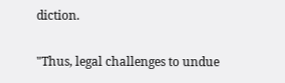diction.

"Thus, legal challenges to undue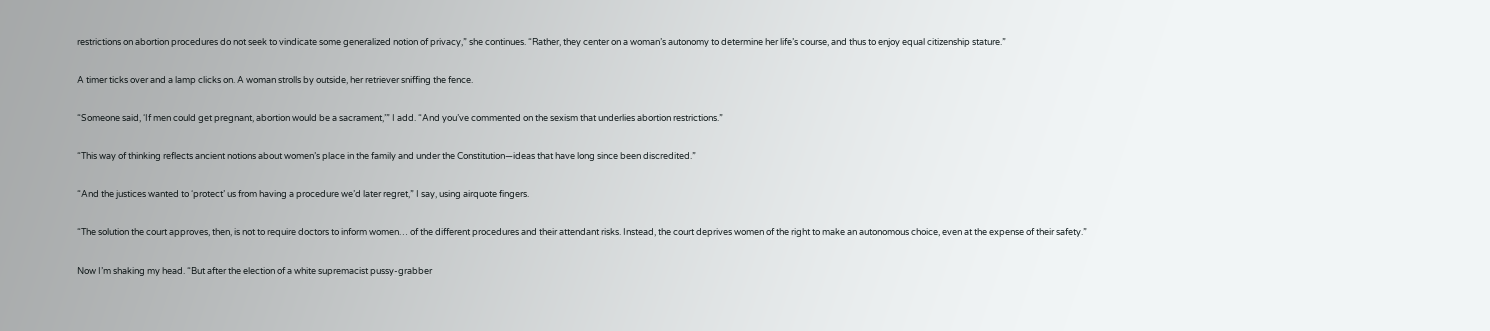restrictions on abortion procedures do not seek to vindicate some generalized notion of privacy,” she continues. “Rather, they center on a woman’s autonomy to determine her life’s course, and thus to enjoy equal citizenship stature.”

A timer ticks over and a lamp clicks on. A woman strolls by outside, her retriever sniffing the fence.

“Someone said, ‘If men could get pregnant, abortion would be a sacrament,’” I add. “And you’ve commented on the sexism that underlies abortion restrictions.”

“This way of thinking reflects ancient notions about women’s place in the family and under the Constitution—ideas that have long since been discredited.”

“And the justices wanted to ‘protect’ us from having a procedure we’d later regret,” I say, using airquote fingers.

“The solution the court approves, then, is not to require doctors to inform women… of the different procedures and their attendant risks. Instead, the court deprives women of the right to make an autonomous choice, even at the expense of their safety.”

Now I’m shaking my head. “But after the election of a white supremacist pussy-grabber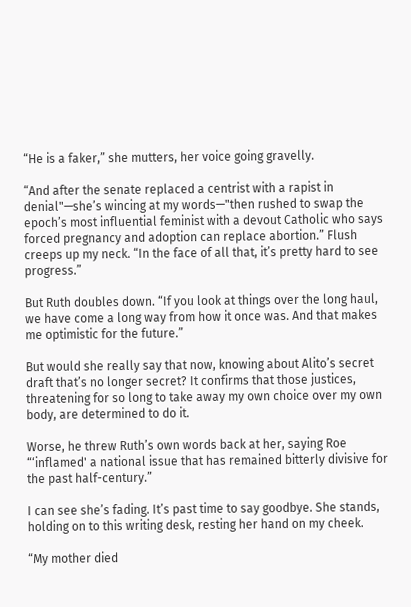“He is a faker,” she mutters, her voice going gravelly.

“And after the senate replaced a centrist with a rapist in denial"—she’s wincing at my words—"then rushed to swap the epoch’s most influential feminist with a devout Catholic who says forced pregnancy and adoption can replace abortion.” Flush creeps up my neck. “In the face of all that, it’s pretty hard to see progress.”

But Ruth doubles down. “If you look at things over the long haul, we have come a long way from how it once was. And that makes me optimistic for the future.”

But would she really say that now, knowing about Alito’s secret draft that’s no longer secret? It confirms that those justices, threatening for so long to take away my own choice over my own body, are determined to do it.

Worse, he threw Ruth’s own words back at her, saying Roe “‘inflamed' a national issue that has remained bitterly divisive for the past half-century.”

I can see she’s fading. It’s past time to say goodbye. She stands, holding on to this writing desk, resting her hand on my cheek.

“My mother died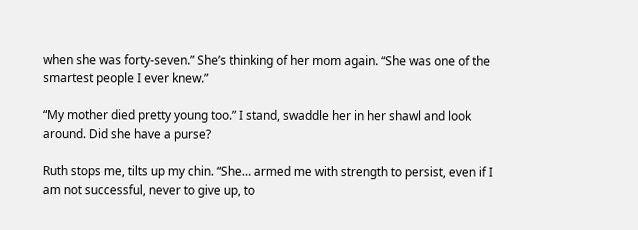when she was forty-seven.” She’s thinking of her mom again. “She was one of the smartest people I ever knew.”

“My mother died pretty young too.” I stand, swaddle her in her shawl and look around. Did she have a purse?

Ruth stops me, tilts up my chin. “She… armed me with strength to persist, even if I am not successful, never to give up, to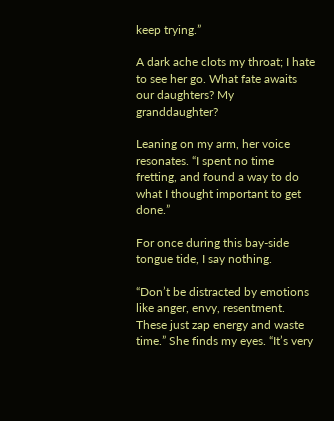keep trying.”

A dark ache clots my throat; I hate to see her go. What fate awaits our daughters? My granddaughter?

Leaning on my arm, her voice resonates. “I spent no time fretting, and found a way to do what I thought important to get done.”

For once during this bay-side tongue tide, I say nothing.

“Don’t be distracted by emotions like anger, envy, resentment. These just zap energy and waste time.” She finds my eyes. “It’s very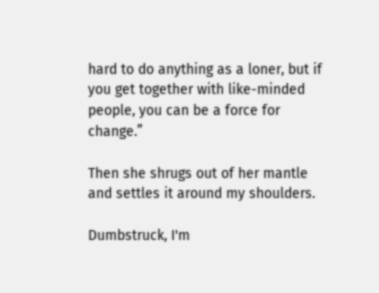hard to do anything as a loner, but if you get together with like-minded people, you can be a force for change.”

Then she shrugs out of her mantle and settles it around my shoulders.

Dumbstruck, I'm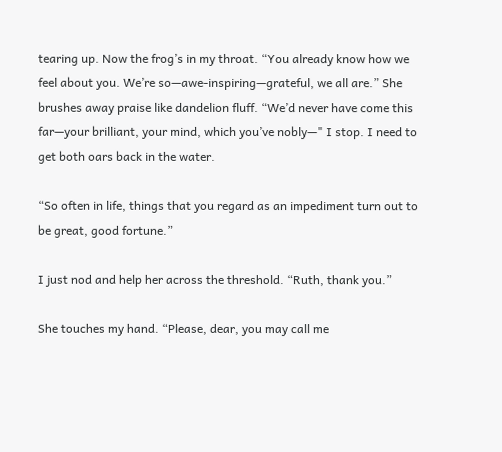tearing up. Now the frog’s in my throat. “You already know how we feel about you. We’re so—awe-inspiring—grateful, we all are.” She brushes away praise like dandelion fluff. “We’d never have come this far—your brilliant, your mind, which you’ve nobly—" I stop. I need to get both oars back in the water.

“So often in life, things that you regard as an impediment turn out to be great, good fortune.”

I just nod and help her across the threshold. “Ruth, thank you.”

She touches my hand. “Please, dear, you may call me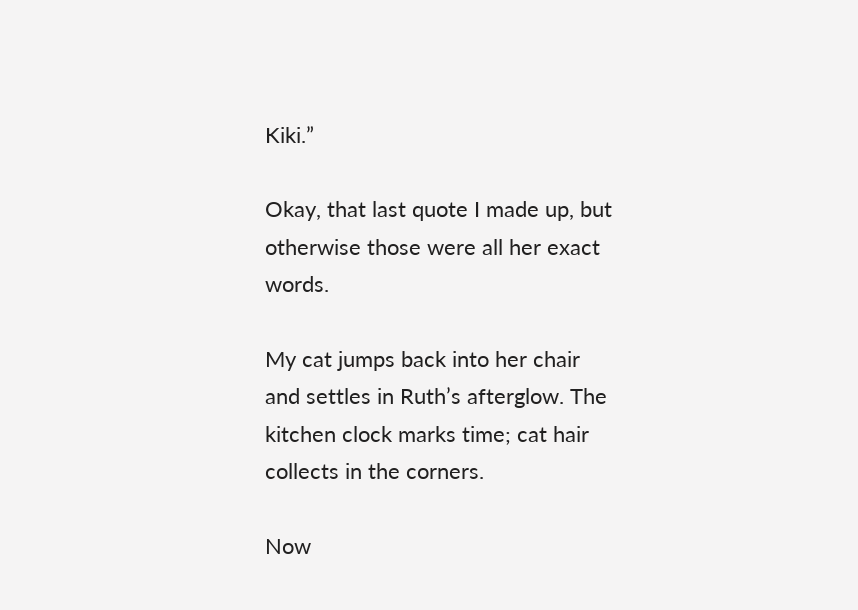Kiki.”

Okay, that last quote I made up, but otherwise those were all her exact words.

My cat jumps back into her chair and settles in Ruth’s afterglow. The kitchen clock marks time; cat hair collects in the corners.

Now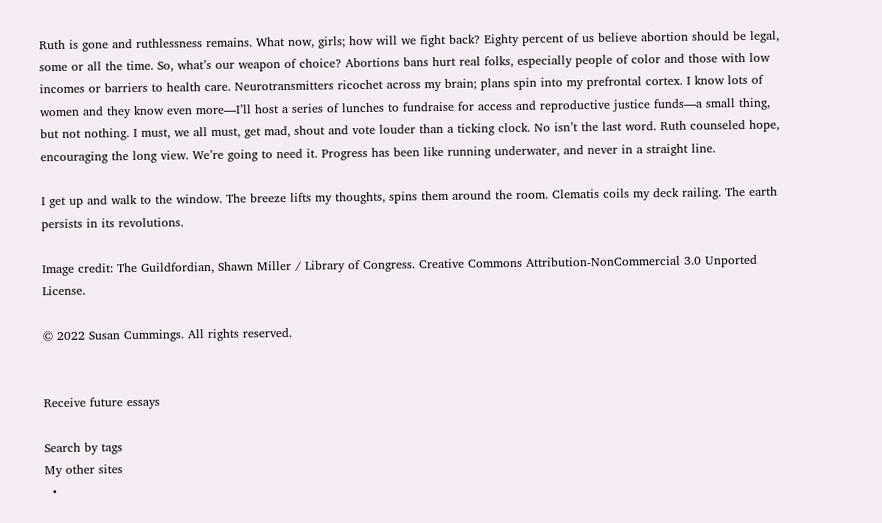Ruth is gone and ruthlessness remains. What now, girls; how will we fight back? Eighty percent of us believe abortion should be legal, some or all the time. So, what’s our weapon of choice? Abortions bans hurt real folks, especially people of color and those with low incomes or barriers to health care. Neurotransmitters ricochet across my brain; plans spin into my prefrontal cortex. I know lots of women and they know even more—I’ll host a series of lunches to fundraise for access and reproductive justice funds—a small thing, but not nothing. I must, we all must, get mad, shout and vote louder than a ticking clock. No isn’t the last word. Ruth counseled hope, encouraging the long view. We’re going to need it. Progress has been like running underwater, and never in a straight line.

I get up and walk to the window. The breeze lifts my thoughts, spins them around the room. Clematis coils my deck railing. The earth persists in its revolutions.

Image credit: The Guildfordian, Shawn Miller / Library of Congress. Creative Commons Attribution-NonCommercial 3.0 Unported License.

© 2022 Susan Cummings. All rights reserved.


Receive future essays

Search by tags
My other sites
  •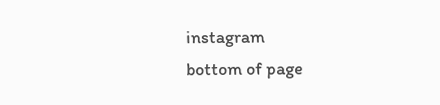instagram
bottom of page